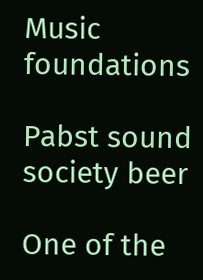Music foundations

Pabst sound society beer

One of the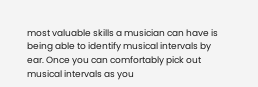most valuable skills a musician can have is being able to identify musical intervals by ear. Once you can comfortably pick out musical intervals as you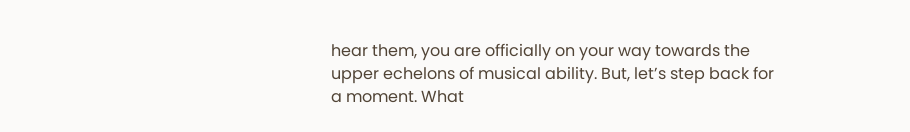hear them, you are officially on your way towards the upper echelons of musical ability. But, let’s step back for a moment. What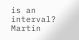is an interval? Martin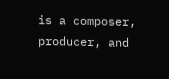is a composer, producer, and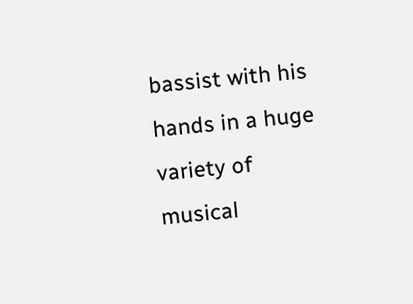bassist with his hands in a huge variety of musical